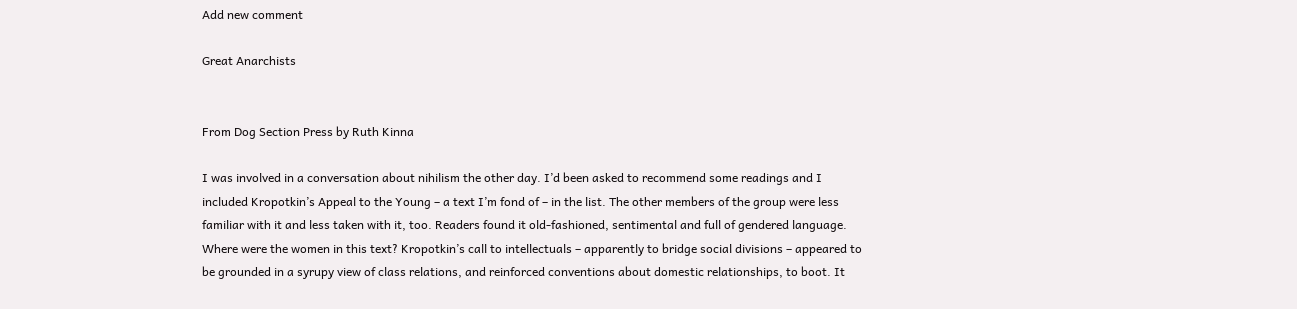Add new comment

Great Anarchists


From Dog Section Press by Ruth Kinna

I was involved in a conversation about nihilism the other day. I’d been asked to recommend some readings and I included Kropotkin’s Appeal to the Young – a text I’m fond of – in the list. The other members of the group were less familiar with it and less taken with it, too. Readers found it old-fashioned, sentimental and full of gendered language. Where were the women in this text? Kropotkin’s call to intellectuals – apparently to bridge social divisions – appeared to be grounded in a syrupy view of class relations, and reinforced conventions about domestic relationships, to boot. It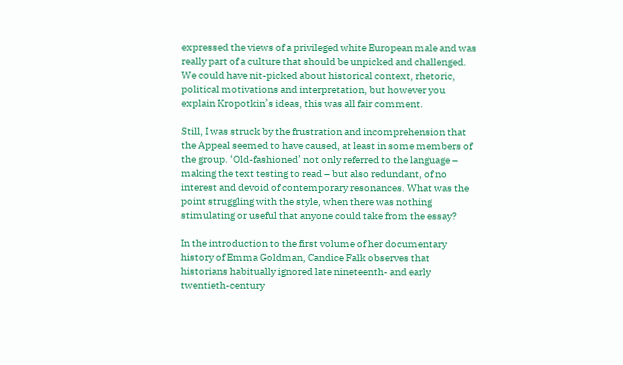expressed the views of a privileged white European male and was really part of a culture that should be unpicked and challenged. We could have nit-picked about historical context, rhetoric, political motivations and interpretation, but however you explain Kropotkin’s ideas, this was all fair comment.

Still, I was struck by the frustration and incomprehension that the Appeal seemed to have caused, at least in some members of the group. ‘Old-fashioned’ not only referred to the language – making the text testing to read – but also redundant, of no interest and devoid of contemporary resonances. What was the point struggling with the style, when there was nothing stimulating or useful that anyone could take from the essay?

In the introduction to the first volume of her documentary history of Emma Goldman, Candice Falk observes that historians habitually ignored late nineteenth- and early twentieth-century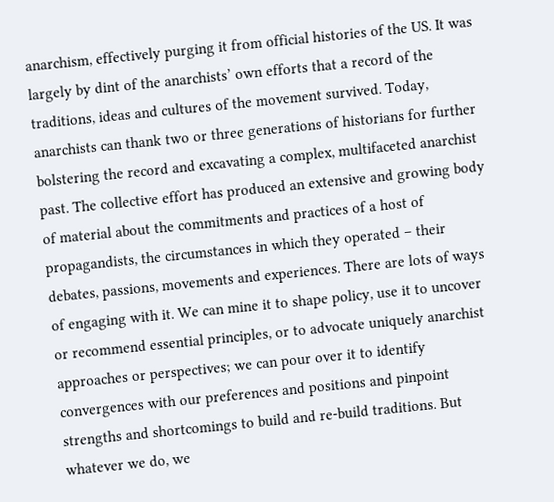anarchism, effectively purging it from official histories of the US. It was largely by dint of the anarchists’ own efforts that a record of the traditions, ideas and cultures of the movement survived. Today, anarchists can thank two or three generations of historians for further bolstering the record and excavating a complex, multifaceted anarchist past. The collective effort has produced an extensive and growing body of material about the commitments and practices of a host of propagandists, the circumstances in which they operated – their debates, passions, movements and experiences. There are lots of ways of engaging with it. We can mine it to shape policy, use it to uncover or recommend essential principles, or to advocate uniquely anarchist approaches or perspectives; we can pour over it to identify convergences with our preferences and positions and pinpoint strengths and shortcomings to build and re-build traditions. But whatever we do, we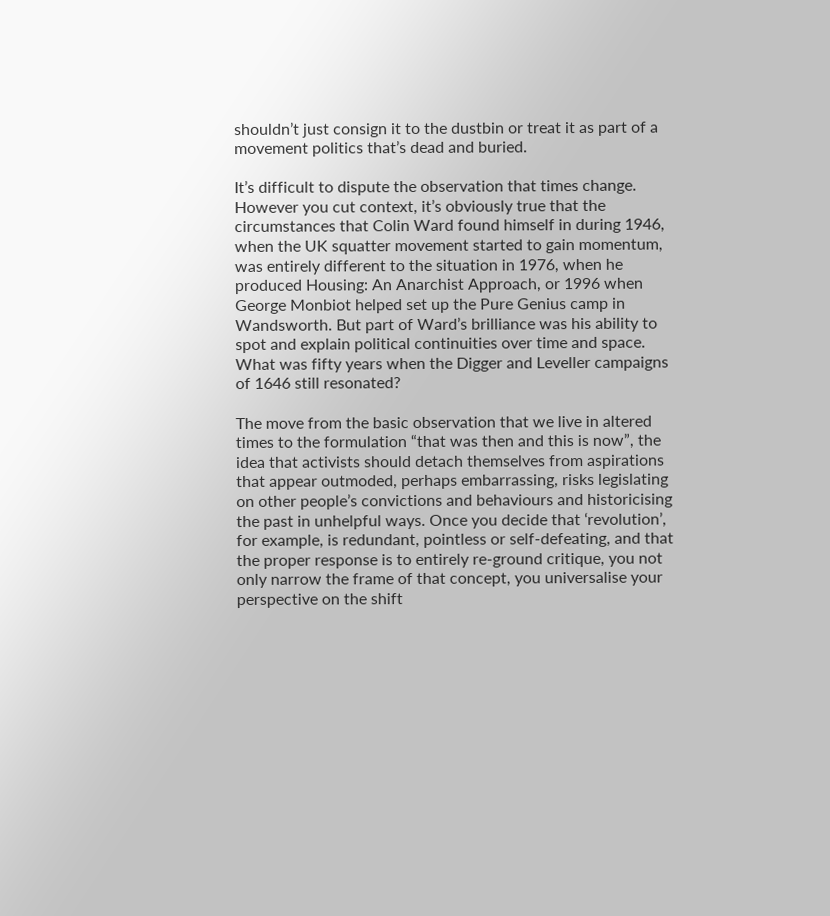shouldn’t just consign it to the dustbin or treat it as part of a movement politics that’s dead and buried.

It’s difficult to dispute the observation that times change. However you cut context, it’s obviously true that the circumstances that Colin Ward found himself in during 1946, when the UK squatter movement started to gain momentum, was entirely different to the situation in 1976, when he produced Housing: An Anarchist Approach, or 1996 when George Monbiot helped set up the Pure Genius camp in Wandsworth. But part of Ward’s brilliance was his ability to spot and explain political continuities over time and space. What was fifty years when the Digger and Leveller campaigns of 1646 still resonated?

The move from the basic observation that we live in altered times to the formulation “that was then and this is now”, the idea that activists should detach themselves from aspirations that appear outmoded, perhaps embarrassing, risks legislating on other people’s convictions and behaviours and historicising the past in unhelpful ways. Once you decide that ‘revolution’, for example, is redundant, pointless or self-defeating, and that the proper response is to entirely re-ground critique, you not only narrow the frame of that concept, you universalise your perspective on the shift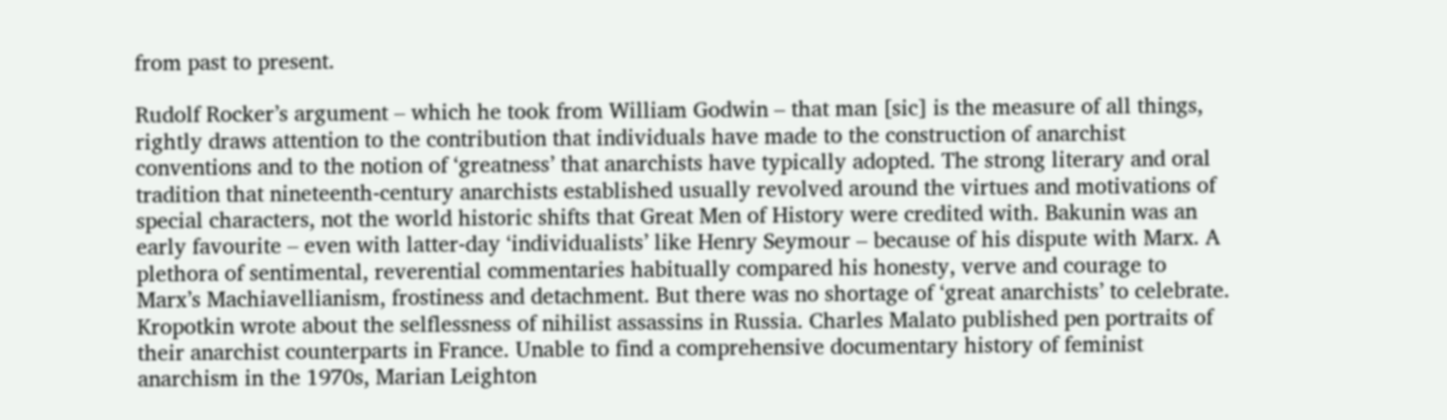from past to present.

Rudolf Rocker’s argument – which he took from William Godwin – that man [sic] is the measure of all things, rightly draws attention to the contribution that individuals have made to the construction of anarchist conventions and to the notion of ‘greatness’ that anarchists have typically adopted. The strong literary and oral tradition that nineteenth-century anarchists established usually revolved around the virtues and motivations of special characters, not the world historic shifts that Great Men of History were credited with. Bakunin was an early favourite – even with latter-day ‘individualists’ like Henry Seymour – because of his dispute with Marx. A plethora of sentimental, reverential commentaries habitually compared his honesty, verve and courage to Marx’s Machiavellianism, frostiness and detachment. But there was no shortage of ‘great anarchists’ to celebrate. Kropotkin wrote about the selflessness of nihilist assassins in Russia. Charles Malato published pen portraits of their anarchist counterparts in France. Unable to find a comprehensive documentary history of feminist anarchism in the 1970s, Marian Leighton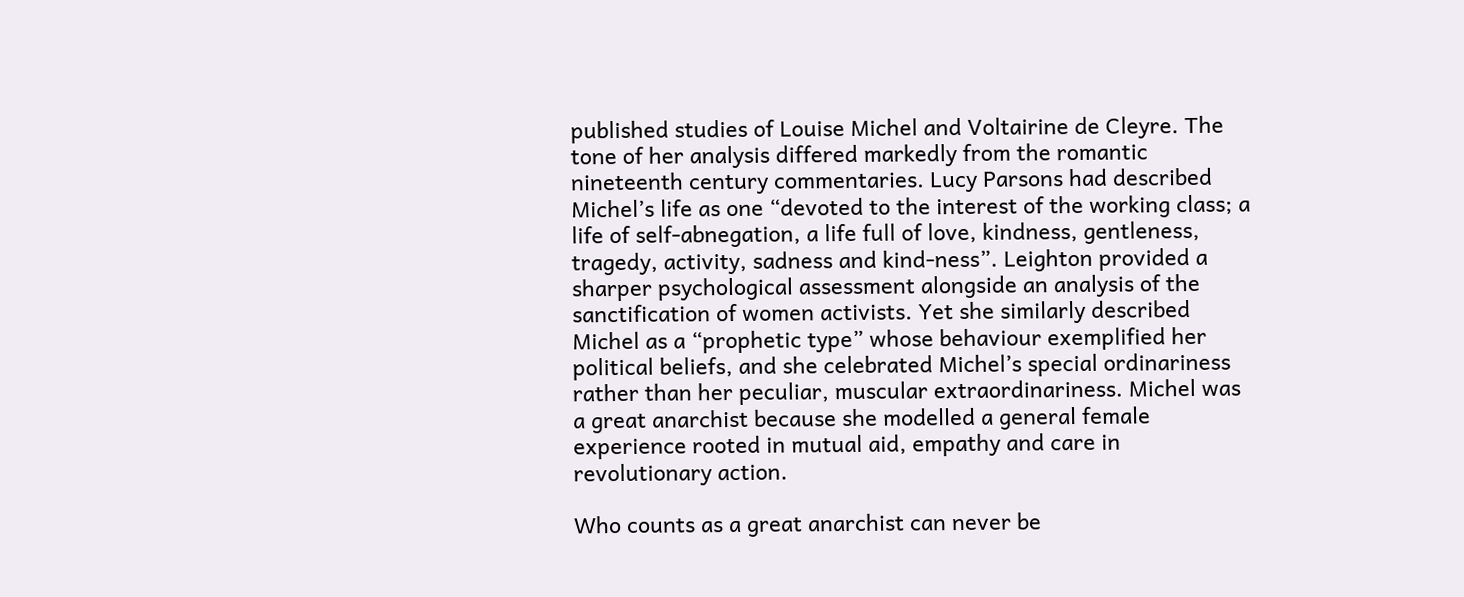published studies of Louise Michel and Voltairine de Cleyre. The tone of her analysis differed markedly from the romantic nineteenth century commentaries. Lucy Parsons had described Michel’s life as one “devoted to the interest of the working class; a life of self-abnegation, a life full of love, kindness, gentleness, tragedy, activity, sadness and kind-ness”. Leighton provided a sharper psychological assessment alongside an analysis of the sanctification of women activists. Yet she similarly described Michel as a “prophetic type” whose behaviour exemplified her political beliefs, and she celebrated Michel’s special ordinariness rather than her peculiar, muscular extraordinariness. Michel was a great anarchist because she modelled a general female experience rooted in mutual aid, empathy and care in revolutionary action.

Who counts as a great anarchist can never be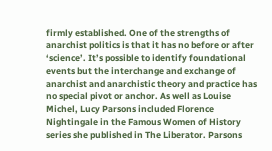firmly established. One of the strengths of anarchist politics is that it has no before or after ‘science’. It’s possible to identify foundational events but the interchange and exchange of anarchist and anarchistic theory and practice has no special pivot or anchor. As well as Louise Michel, Lucy Parsons included Florence Nightingale in the Famous Women of History series she published in The Liberator. Parsons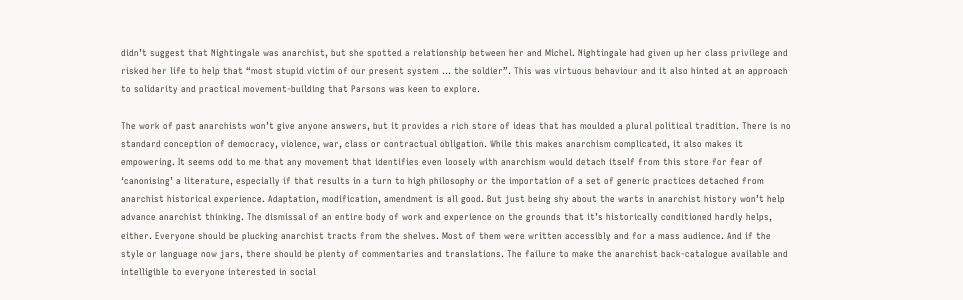didn’t suggest that Nightingale was anarchist, but she spotted a relationship between her and Michel. Nightingale had given up her class privilege and risked her life to help that “most stupid victim of our present system … the soldier”. This was virtuous behaviour and it also hinted at an approach to solidarity and practical movement-building that Parsons was keen to explore.

The work of past anarchists won’t give anyone answers, but it provides a rich store of ideas that has moulded a plural political tradition. There is no standard conception of democracy, violence, war, class or contractual obligation. While this makes anarchism complicated, it also makes it empowering. It seems odd to me that any movement that identifies even loosely with anarchism would detach itself from this store for fear of ‘canonising’ a literature, especially if that results in a turn to high philosophy or the importation of a set of generic practices detached from anarchist historical experience. Adaptation, modification, amendment is all good. But just being shy about the warts in anarchist history won’t help advance anarchist thinking. The dismissal of an entire body of work and experience on the grounds that it’s historically conditioned hardly helps, either. Everyone should be plucking anarchist tracts from the shelves. Most of them were written accessibly and for a mass audience. And if the style or language now jars, there should be plenty of commentaries and translations. The failure to make the anarchist back-catalogue available and intelligible to everyone interested in social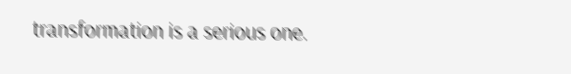transformation is a serious one.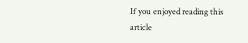If you enjoyed reading this article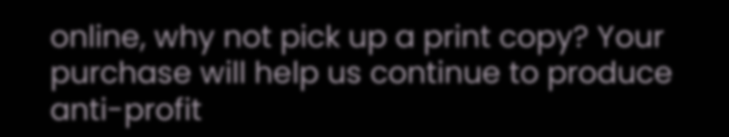online, why not pick up a print copy? Your purchase will help us continue to produce anti-profit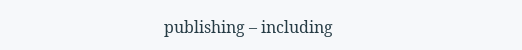publishing – including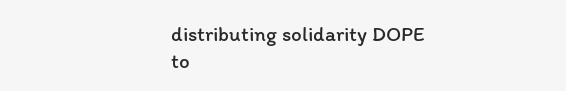distributing solidarity DOPE to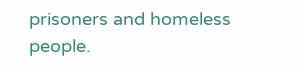prisoners and homeless people.